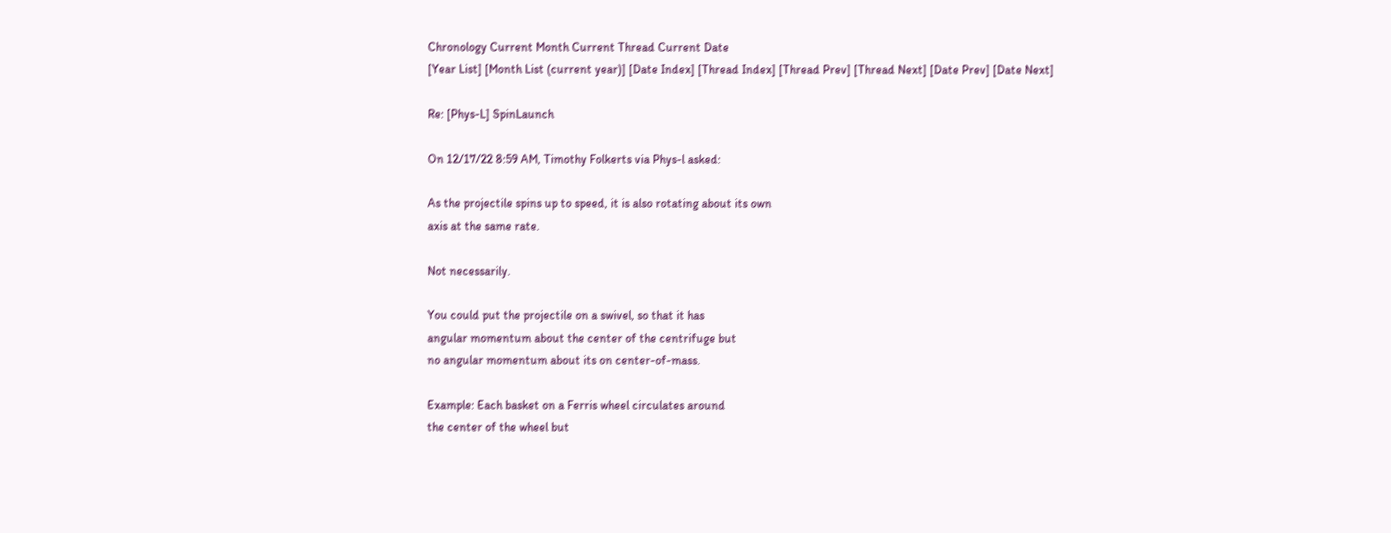Chronology Current Month Current Thread Current Date
[Year List] [Month List (current year)] [Date Index] [Thread Index] [Thread Prev] [Thread Next] [Date Prev] [Date Next]

Re: [Phys-L] SpinLaunch

On 12/17/22 8:59 AM, Timothy Folkerts via Phys-l asked:

As the projectile spins up to speed, it is also rotating about its own
axis at the same rate.

Not necessarily.

You could put the projectile on a swivel, so that it has
angular momentum about the center of the centrifuge but
no angular momentum about its on center-of-mass.

Example: Each basket on a Ferris wheel circulates around
the center of the wheel but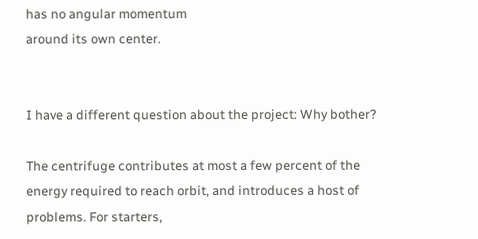has no angular momentum
around its own center.


I have a different question about the project: Why bother?

The centrifuge contributes at most a few percent of the
energy required to reach orbit, and introduces a host of
problems. For starters,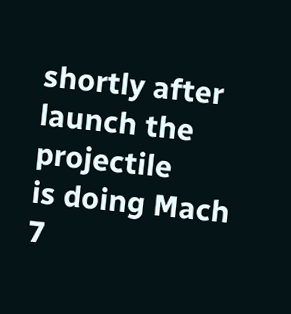shortly after launch the projectile
is doing Mach 7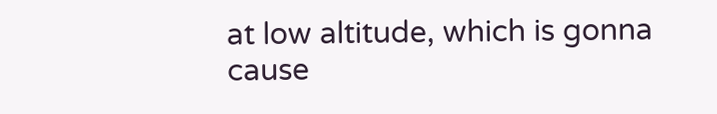at low altitude, which is gonna cause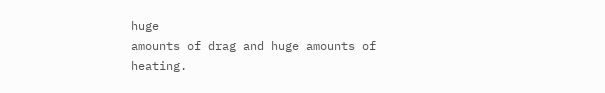huge
amounts of drag and huge amounts of heating.